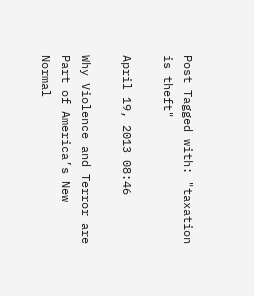Post Tagged with: "taxation is theft"

April 19, 2013 08:46

Why Violence and Terror are Part of America’s New Normal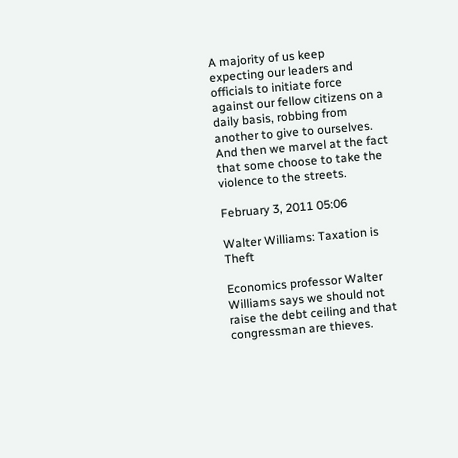A majority of us keep expecting our leaders and officials to initiate force against our fellow citizens on a daily basis, robbing from another to give to ourselves. And then we marvel at the fact that some choose to take the violence to the streets.

February 3, 2011 05:06

Walter Williams: Taxation is Theft

Economics professor Walter Williams says we should not raise the debt ceiling and that congressman are thieves.